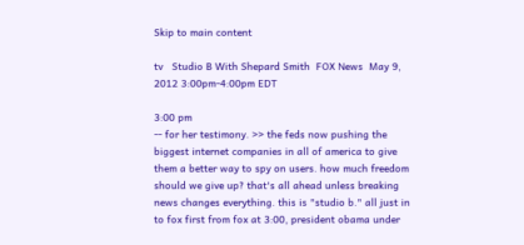Skip to main content

tv   Studio B With Shepard Smith  FOX News  May 9, 2012 3:00pm-4:00pm EDT

3:00 pm
-- for her testimony. >> the feds now pushing the biggest internet companies in all of america to give them a better way to spy on users. how much freedom should we give up? that's all ahead unless breaking news changes everything. this is "studio b." all just in to fox first from fox at 3:00, president obama under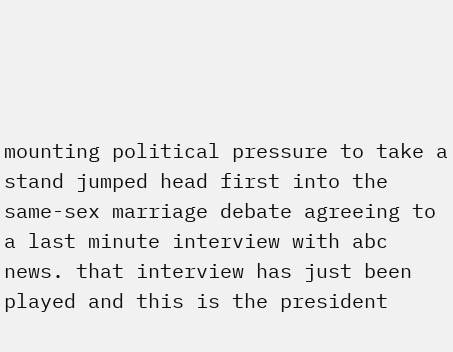mounting political pressure to take a stand jumped head first into the same-sex marriage debate agreeing to a last minute interview with abc news. that interview has just been played and this is the president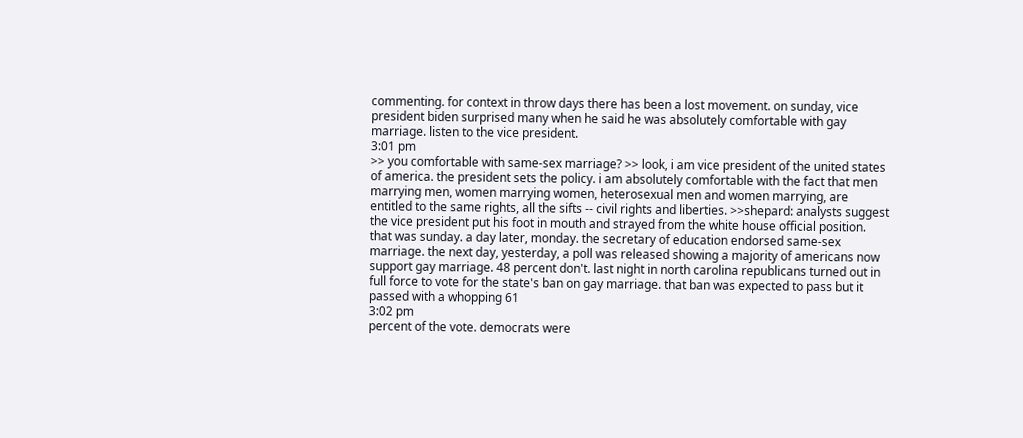commenting. for context in throw days there has been a lost movement. on sunday, vice president biden surprised many when he said he was absolutely comfortable with gay marriage. listen to the vice president.
3:01 pm
>> you comfortable with same-sex marriage? >> look, i am vice president of the united states of america. the president sets the policy. i am absolutely comfortable with the fact that men marrying men, women marrying women, heterosexual men and women marrying, are entitled to the same rights, all the sifts -- civil rights and liberties. >>shepard: analysts suggest the vice president put his foot in mouth and strayed from the white house official position. that was sunday. a day later, monday. the secretary of education endorsed same-sex marriage. the next day, yesterday, a poll was released showing a majority of americans now support gay marriage. 48 percent don't. last night in north carolina republicans turned out in full force to vote for the state's ban on gay marriage. that ban was expected to pass but it passed with a whopping 61
3:02 pm
percent of the vote. democrats were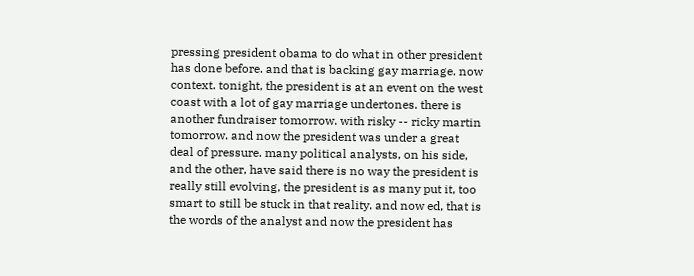pressing president obama to do what in other president has done before. and that is backing gay marriage. now context. tonight, the president is at an event on the west coast with a lot of gay marriage undertones. there is another fundraiser tomorrow. with risky -- ricky martin tomorrow. and now the president was under a great deal of pressure. many political analysts, on his side, and the other, have said there is no way the president is really still evolving, the president is as many put it, too smart to still be stuck in that reality. and now ed, that is the words of the analyst and now the president has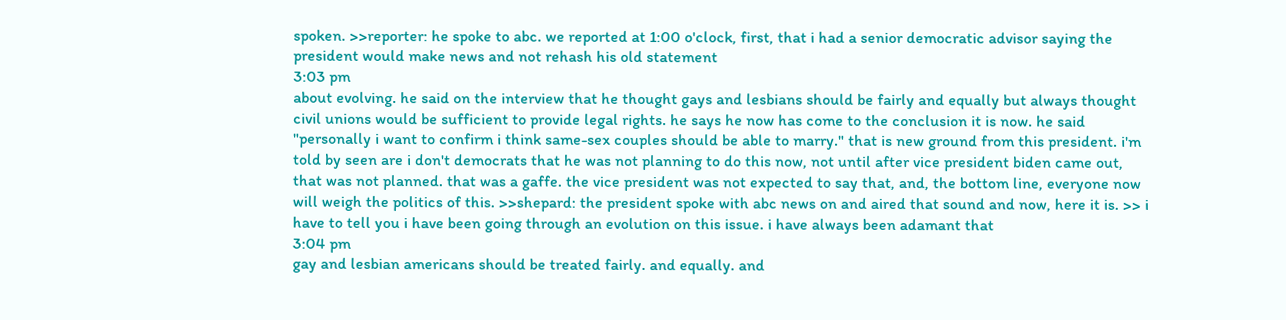spoken. >>reporter: he spoke to abc. we reported at 1:00 o'clock, first, that i had a senior democratic advisor saying the president would make news and not rehash his old statement
3:03 pm
about evolving. he said on the interview that he thought gays and lesbians should be fairly and equally but always thought civil unions would be sufficient to provide legal rights. he says he now has come to the conclusion it is now. he said "personally i want to confirm i think same-sex couples should be able to marry." that is new ground from this president. i'm told by seen are i don't democrats that he was not planning to do this now, not until after vice president biden came out, that was not planned. that was a gaffe. the vice president was not expected to say that, and, the bottom line, everyone now will weigh the politics of this. >>shepard: the president spoke with abc news on and aired that sound and now, here it is. >> i have to tell you i have been going through an evolution on this issue. i have always been adamant that
3:04 pm
gay and lesbian americans should be treated fairly. and equally. and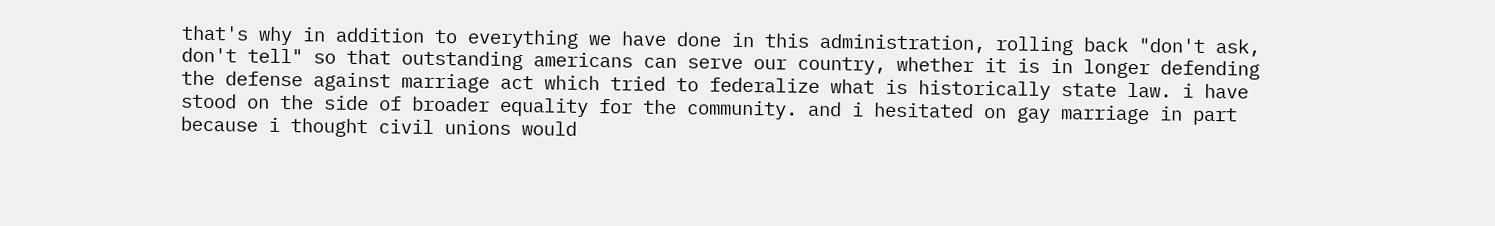that's why in addition to everything we have done in this administration, rolling back "don't ask, don't tell" so that outstanding americans can serve our country, whether it is in longer defending the defense against marriage act which tried to federalize what is historically state law. i have stood on the side of broader equality for the community. and i hesitated on gay marriage in part because i thought civil unions would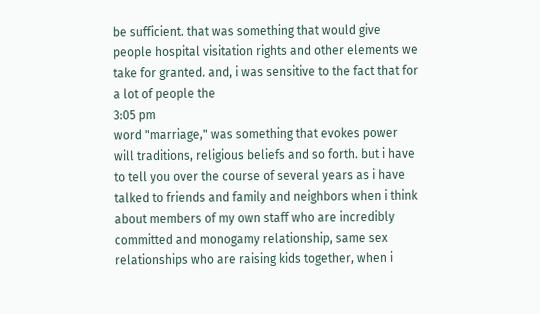be sufficient. that was something that would give people hospital visitation rights and other elements we take for granted. and, i was sensitive to the fact that for a lot of people the
3:05 pm
word "marriage," was something that evokes power will traditions, religious beliefs and so forth. but i have to tell you over the course of several years as i have talked to friends and family and neighbors when i think about members of my own staff who are incredibly committed and monogamy relationship, same sex relationships who are raising kids together, when i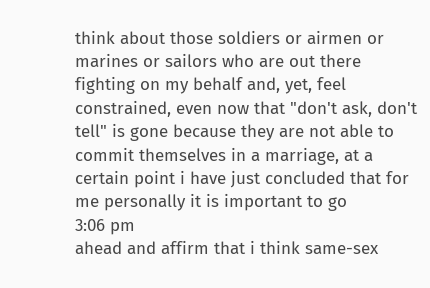think about those soldiers or airmen or marines or sailors who are out there fighting on my behalf and, yet, feel constrained, even now that "don't ask, don't tell" is gone because they are not able to commit themselves in a marriage, at a certain point i have just concluded that for me personally it is important to go
3:06 pm
ahead and affirm that i think same-sex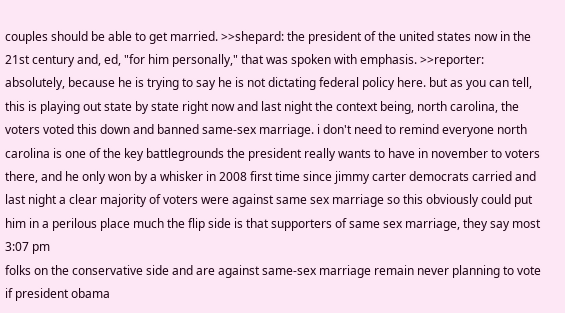couples should be able to get married. >>shepard: the president of the united states now in the 21st century and, ed, "for him personally," that was spoken with emphasis. >>reporter: absolutely, because he is trying to say he is not dictating federal policy here. but as you can tell, this is playing out state by state right now and last night the context being, north carolina, the voters voted this down and banned same-sex marriage. i don't need to remind everyone north carolina is one of the key battlegrounds the president really wants to have in november to voters there, and he only won by a whisker in 2008 first time since jimmy carter democrats carried and last night a clear majority of voters were against same sex marriage so this obviously could put him in a perilous place much the flip side is that supporters of same sex marriage, they say most
3:07 pm
folks on the conservative side and are against same-sex marriage remain never planning to vote if president obama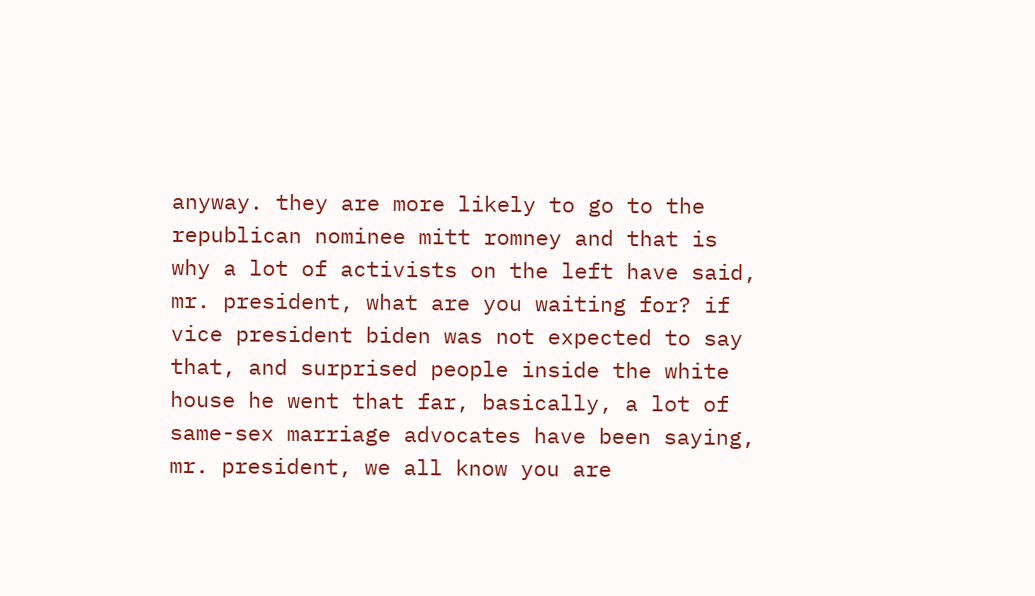anyway. they are more likely to go to the republican nominee mitt romney and that is why a lot of activists on the left have said, mr. president, what are you waiting for? if vice president biden was not expected to say that, and surprised people inside the white house he went that far, basically, a lot of same-sex marriage advocates have been saying, mr. president, we all know you are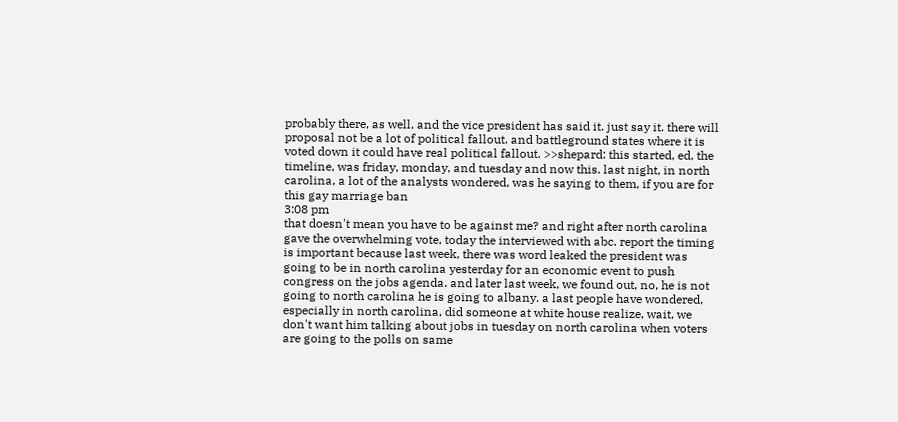probably there, as well, and the vice president has said it. just say it. there will proposal not be a lot of political fallout. and battleground states where it is voted down it could have real political fallout. >>shepard: this started, ed, the timeline, was friday, monday, and tuesday and now this. last night, in north carolina, a lot of the analysts wondered, was he saying to them, if you are for this gay marriage ban
3:08 pm
that doesn't mean you have to be against me? and right after north carolina gave the overwhelming vote, today the interviewed with abc. report the timing is important because last week, there was word leaked the president was going to be in north carolina yesterday for an economic event to push congress on the jobs agenda. and later last week, we found out, no, he is not going to north carolina he is going to albany. a last people have wondered, especially in north carolina, did someone at white house realize, wait, we don't want him talking about jobs in tuesday on north carolina when voters are going to the polls on same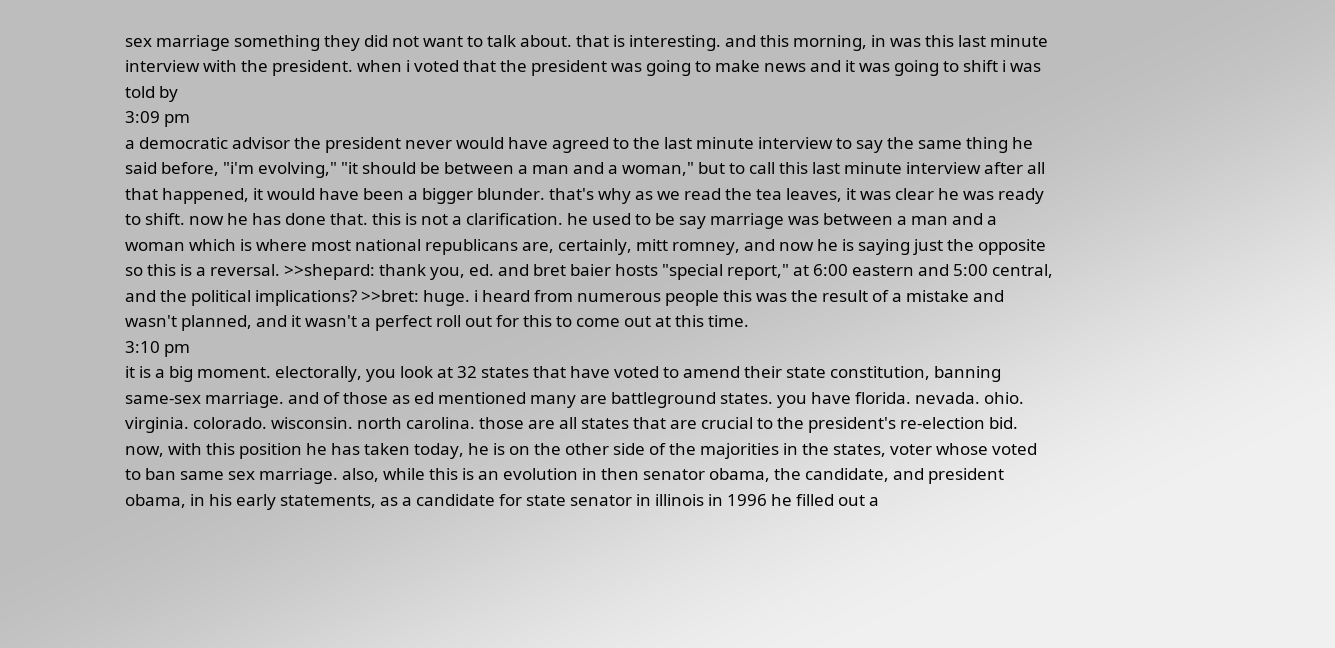sex marriage something they did not want to talk about. that is interesting. and this morning, in was this last minute interview with the president. when i voted that the president was going to make news and it was going to shift i was told by
3:09 pm
a democratic advisor the president never would have agreed to the last minute interview to say the same thing he said before, "i'm evolving," "it should be between a man and a woman," but to call this last minute interview after all that happened, it would have been a bigger blunder. that's why as we read the tea leaves, it was clear he was ready to shift. now he has done that. this is not a clarification. he used to be say marriage was between a man and a woman which is where most national republicans are, certainly, mitt romney, and now he is saying just the opposite so this is a reversal. >>shepard: thank you, ed. and bret baier hosts "special report," at 6:00 eastern and 5:00 central, and the political implications? >>bret: huge. i heard from numerous people this was the result of a mistake and wasn't planned, and it wasn't a perfect roll out for this to come out at this time.
3:10 pm
it is a big moment. electorally, you look at 32 states that have voted to amend their state constitution, banning same-sex marriage. and of those as ed mentioned many are battleground states. you have florida. nevada. ohio. virginia. colorado. wisconsin. north carolina. those are all states that are crucial to the president's re-election bid. now, with this position he has taken today, he is on the other side of the majorities in the states, voter whose voted to ban same sex marriage. also, while this is an evolution in then senator obama, the candidate, and president obama, in his early statements, as a candidate for state senator in illinois in 1996 he filled out a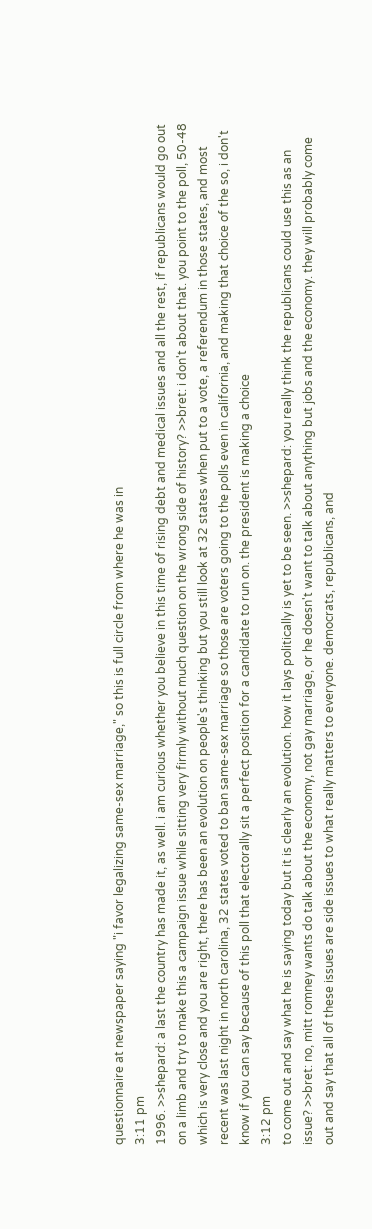questionnaire at newspaper saying "i favor legalizing same-sex marriage," so this is full circle from where he was in
3:11 pm
1996. >>shepard: a last the country has made it, as well. i am curious whether you believe in this time of rising debt and medical issues and all the rest, if republicans would go out on a limb and try to make this a campaign issue while sitting very firmly without much question on the wrong side of history? >>bret: i don't about that. you point to the poll, 50-48 which is very close and you are right, there has been an evolution on people's thinking but you still look at 32 states when put to a vote, a referendum in those states, and most recent was last night in north carolina, 32 states voted to ban same-sex marriage so those are voters going to the polls even in california, and making that choice of the so, i don't know if you can say because of this poll that electorally sit a perfect position for a candidate to run on. the president is making a choice
3:12 pm
to come out and say what he is saying today but it is clearly an evolution. how it lays politically is yet to be seen. >>shepard: you really think the republicans could use this as an issue? >>bret: no, mitt romney wants do talk about the economy, not gay marriage, or he doesn't want to talk about anything but jobs and the economy. they will probably come out and say that all of these issues are side issues to what really matters to everyone. democrats, republicans, and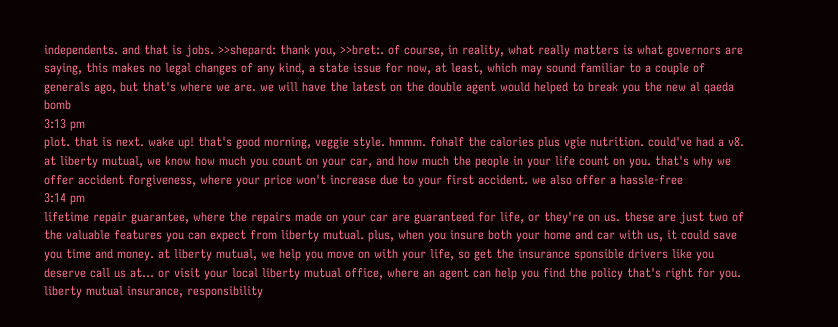independents. and that is jobs. >>shepard: thank you, >>bret:. of course, in reality, what really matters is what governors are saying, this makes no legal changes of any kind, a state issue for now, at least, which may sound familiar to a couple of generals ago, but that's where we are. we will have the latest on the double agent would helped to break you the new al qaeda bomb
3:13 pm
plot. that is next. wake up! that's good morning, veggie style. hmmm. fohalf the calories plus vgie nutrition. could've had a v8. at liberty mutual, we know how much you count on your car, and how much the people in your life count on you. that's why we offer accident forgiveness, where your price won't increase due to your first accident. we also offer a hassle-free
3:14 pm
lifetime repair guarantee, where the repairs made on your car are guaranteed for life, or they're on us. these are just two of the valuable features you can expect from liberty mutual. plus, when you insure both your home and car with us, it could save you time and money. at liberty mutual, we help you move on with your life, so get the insurance sponsible drivers like you deserve call us at... or visit your local liberty mutual office, where an agent can help you find the policy that's right for you. liberty mutual insurance, responsibility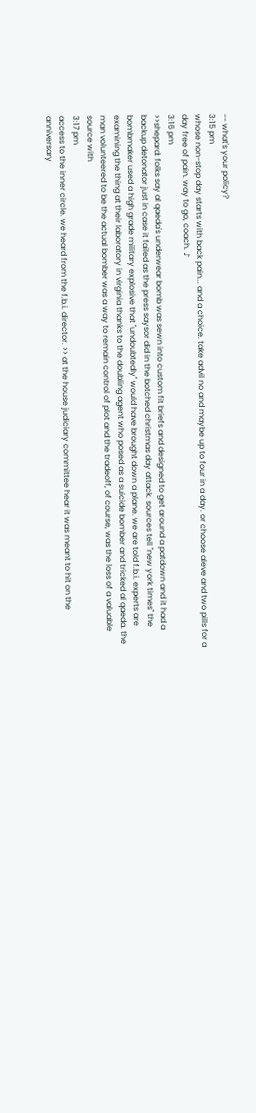-- what's your policy?
3:15 pm
whose non-stop day starts with back pain... and a choice. take advil no and maybe up to four in a day. or choose aleve and two pills for a day free of pain. way to go, coach. ♪
3:16 pm
>>shepard: folks say al qaeda's underwear bomb was sewn into custom fit briefs and designed to get around a patdown and it had a backup detonator just in case it failed as the press saysor did in the botched christmas day attack. sources tell "new york times" the bombmaker used a high grade military explosive that "undoubtedly" would have brought down a plane. we are told f.b.i. experts are examining the thing at their laboratory in virginia thanks to the doubling agent who posed as a suicide bomber and tricked al qaeda. the man volunteered to be the actual bomber was a way to remain control of plot and the tradeoff, of course, was the loss of a valuable source with
3:17 pm
access to the inner circle. we heard from the f.b.i. director. >> at the house judiciary committee hear it was meant to hit on the anniversary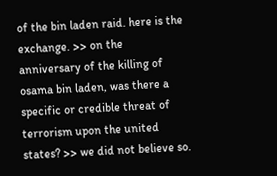of the bin laden raid. here is the exchange. >> on the anniversary of the killing of osama bin laden, was there a specific or credible threat of terrorism upon the united states? >> we did not believe so.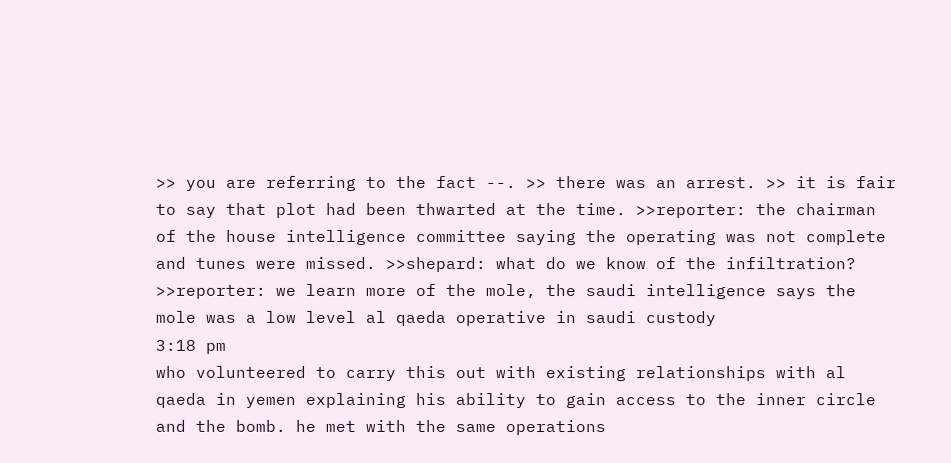>> you are referring to the fact --. >> there was an arrest. >> it is fair to say that plot had been thwarted at the time. >>reporter: the chairman of the house intelligence committee saying the operating was not complete and tunes were missed. >>shepard: what do we know of the infiltration? >>reporter: we learn more of the mole, the saudi intelligence says the mole was a low level al qaeda operative in saudi custody
3:18 pm
who volunteered to carry this out with existing relationships with al qaeda in yemen explaining his ability to gain access to the inner circle and the bomb. he met with the same operations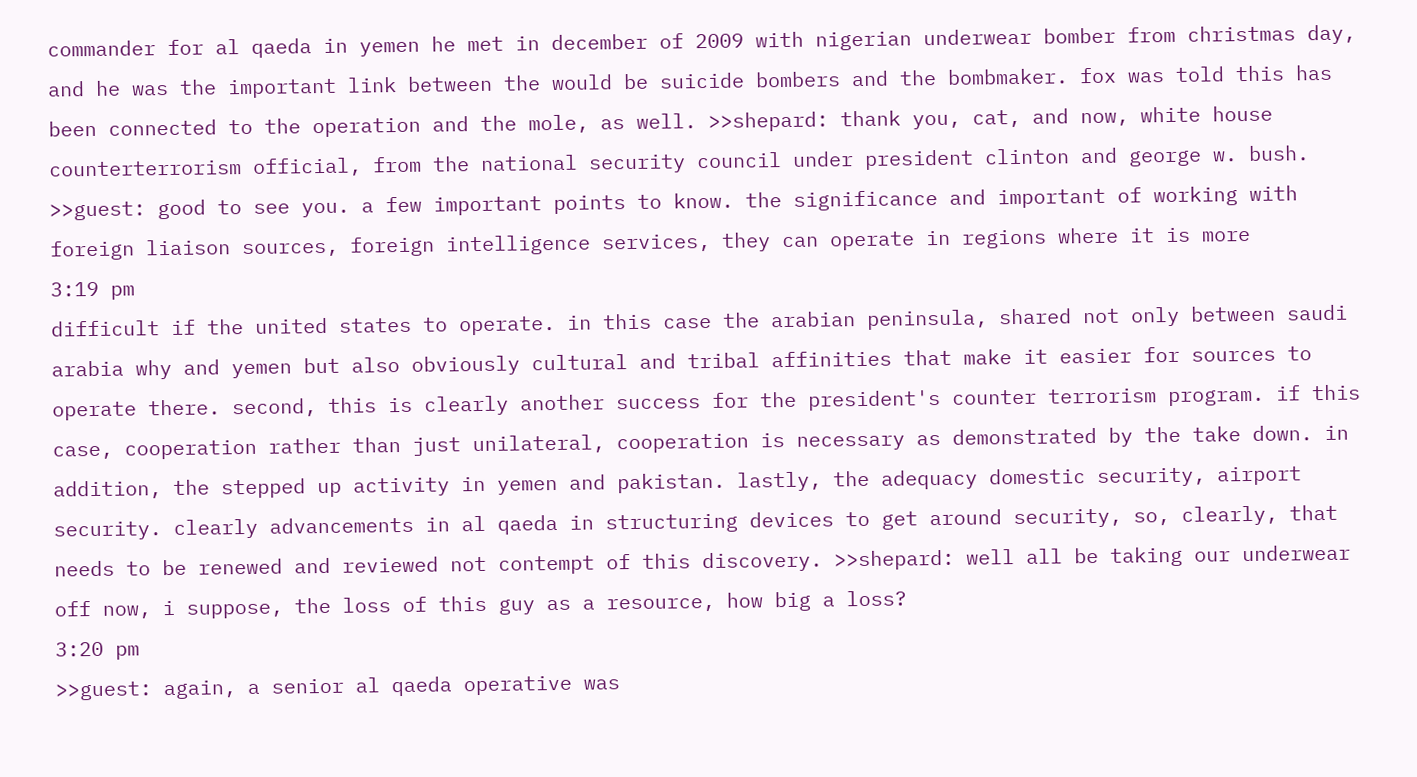commander for al qaeda in yemen he met in december of 2009 with nigerian underwear bomber from christmas day, and he was the important link between the would be suicide bombers and the bombmaker. fox was told this has been connected to the operation and the mole, as well. >>shepard: thank you, cat, and now, white house counterterrorism official, from the national security council under president clinton and george w. bush. >>guest: good to see you. a few important points to know. the significance and important of working with foreign liaison sources, foreign intelligence services, they can operate in regions where it is more
3:19 pm
difficult if the united states to operate. in this case the arabian peninsula, shared not only between saudi arabia why and yemen but also obviously cultural and tribal affinities that make it easier for sources to operate there. second, this is clearly another success for the president's counter terrorism program. if this case, cooperation rather than just unilateral, cooperation is necessary as demonstrated by the take down. in addition, the stepped up activity in yemen and pakistan. lastly, the adequacy domestic security, airport security. clearly advancements in al qaeda in structuring devices to get around security, so, clearly, that needs to be renewed and reviewed not contempt of this discovery. >>shepard: well all be taking our underwear off now, i suppose, the loss of this guy as a resource, how big a loss?
3:20 pm
>>guest: again, a senior al qaeda operative was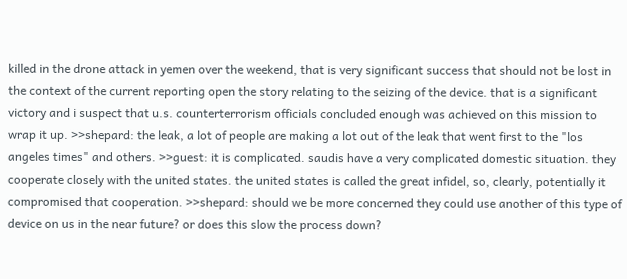killed in the drone attack in yemen over the weekend, that is very significant success that should not be lost in the context of the current reporting open the story relating to the seizing of the device. that is a significant victory and i suspect that u.s. counterterrorism officials concluded enough was achieved on this mission to wrap it up. >>shepard: the leak, a lot of people are making a lot out of the leak that went first to the "los angeles times" and others. >>guest: it is complicated. saudis have a very complicated domestic situation. they cooperate closely with the united states. the united states is called the great infidel, so, clearly, potentially it compromised that cooperation. >>shepard: should we be more concerned they could use another of this type of device on us in the near future? or does this slow the process down?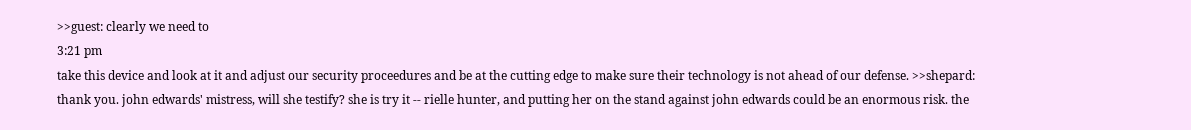>>guest: clearly we need to
3:21 pm
take this device and look at it and adjust our security proceedures and be at the cutting edge to make sure their technology is not ahead of our defense. >>shepard: thank you. john edwards' mistress, will she testify? she is try it -- rielle hunter, and putting her on the stand against john edwards could be an enormous risk. the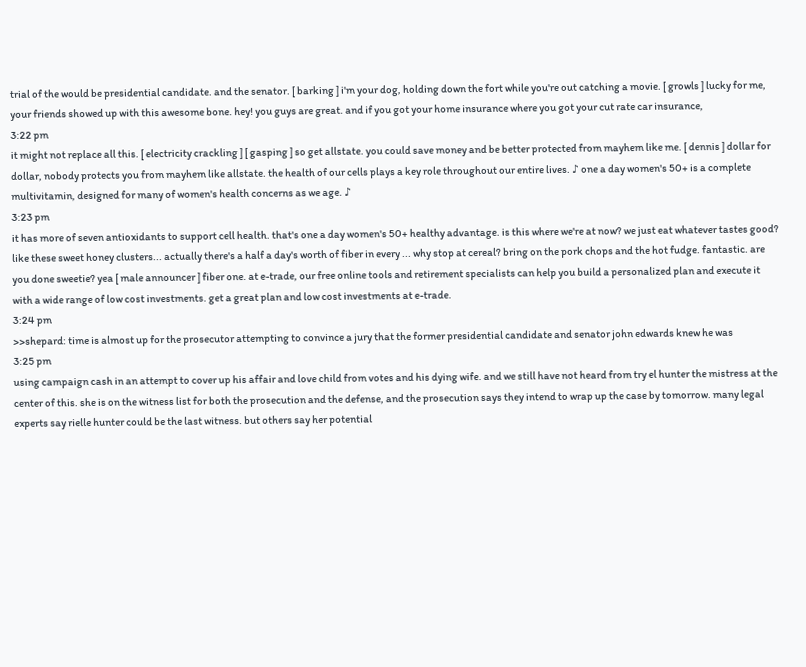trial of the would be presidential candidate. and the senator. [ barking ] i'm your dog, holding down the fort while you're out catching a movie. [ growls ] lucky for me, your friends showed up with this awesome bone. hey! you guys are great. and if you got your home insurance where you got your cut rate car insurance,
3:22 pm
it might not replace all this. [ electricity crackling ] [ gasping ] so get allstate. you could save money and be better protected from mayhem like me. [ dennis ] dollar for dollar, nobody protects you from mayhem like allstate. the health of our cells plays a key role throughout our entire lives. ♪ one a day women's 50+ is a complete multivitamin, designed for many of women's health concerns as we age. ♪
3:23 pm
it has more of seven antioxidants to support cell health. that's one a day women's 50+ healthy advantage. is this where we're at now? we just eat whatever tastes good? like these sweet honey clusters... actually there's a half a day's worth of fiber in every ... why stop at cereal? bring on the pork chops and the hot fudge. fantastic. are you done sweetie? yea [ male announcer ] fiber one. at e-trade, our free online tools and retirement specialists can help you build a personalized plan and execute it with a wide range of low cost investments. get a great plan and low cost investments at e-trade.
3:24 pm
>>shepard: time is almost up for the prosecutor attempting to convince a jury that the former presidential candidate and senator john edwards knew he was
3:25 pm
using campaign cash in an attempt to cover up his affair and love child from votes and his dying wife. and we still have not heard from try el hunter the mistress at the center of this. she is on the witness list for both the prosecution and the defense, and the prosecution says they intend to wrap up the case by tomorrow. many legal experts say rielle hunter could be the last witness. but others say her potential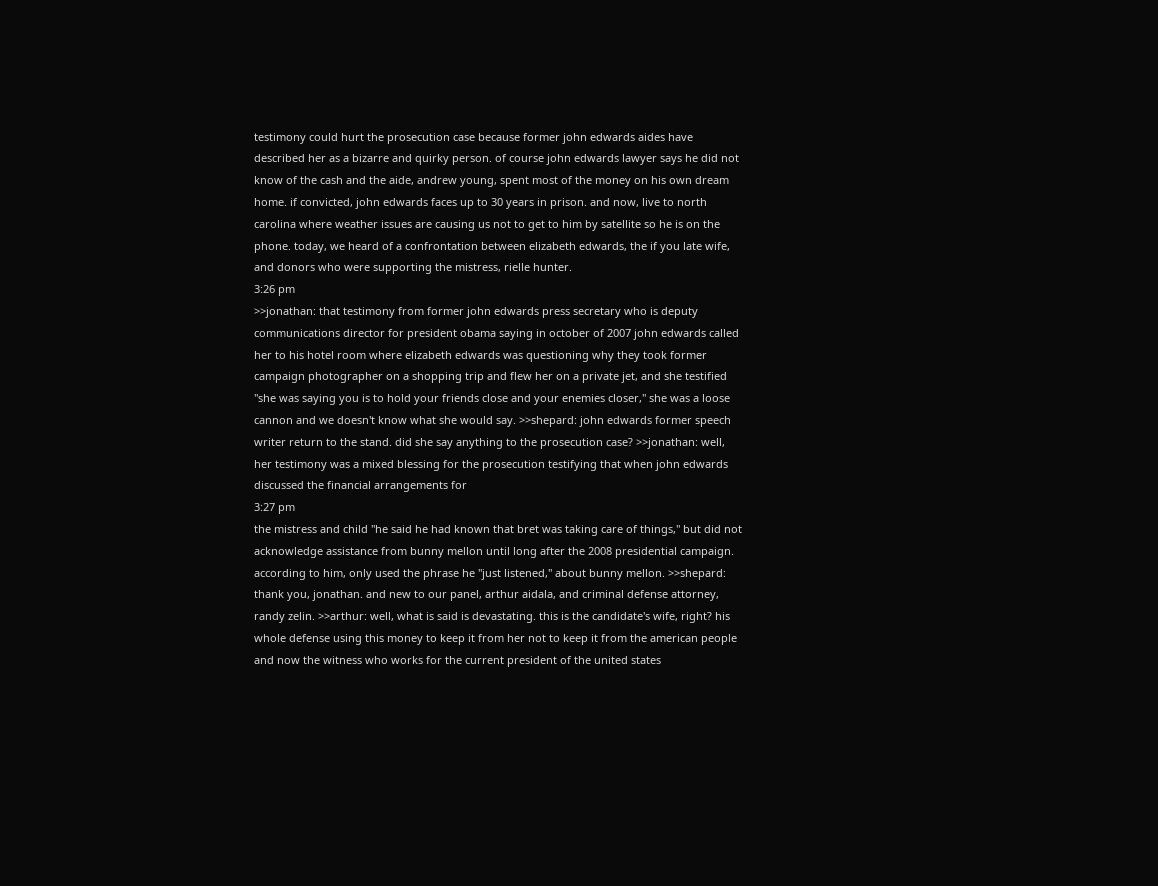testimony could hurt the prosecution case because former john edwards aides have described her as a bizarre and quirky person. of course john edwards lawyer says he did not know of the cash and the aide, andrew young, spent most of the money on his own dream home. if convicted, john edwards faces up to 30 years in prison. and now, live to north carolina where weather issues are causing us not to get to him by satellite so he is on the phone. today, we heard of a confrontation between elizabeth edwards, the if you late wife, and donors who were supporting the mistress, rielle hunter.
3:26 pm
>>jonathan: that testimony from former john edwards press secretary who is deputy communications director for president obama saying in october of 2007 john edwards called her to his hotel room where elizabeth edwards was questioning why they took former campaign photographer on a shopping trip and flew her on a private jet, and she testified "she was saying you is to hold your friends close and your enemies closer," she was a loose cannon and we doesn't know what she would say. >>shepard: john edwards former speech writer return to the stand. did she say anything to the prosecution case? >>jonathan: well, her testimony was a mixed blessing for the prosecution testifying that when john edwards discussed the financial arrangements for
3:27 pm
the mistress and child "he said he had known that bret was taking care of things," but did not acknowledge assistance from bunny mellon until long after the 2008 presidential campaign. according to him, only used the phrase he "just listened," about bunny mellon. >>shepard: thank you, jonathan. and new to our panel, arthur aidala, and criminal defense attorney, randy zelin. >>arthur: well, what is said is devastating. this is the candidate's wife, right? his whole defense using this money to keep it from her not to keep it from the american people and now the witness who works for the current president of the united states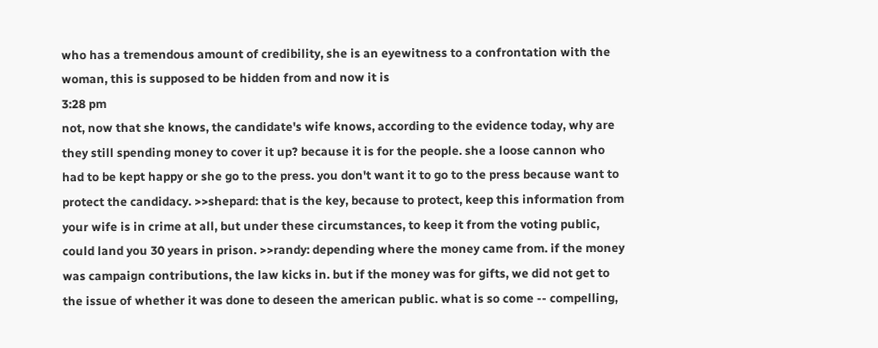who has a tremendous amount of credibility, she is an eyewitness to a confrontation with the woman, this is supposed to be hidden from and now it is
3:28 pm
not, now that she knows, the candidate's wife knows, according to the evidence today, why are they still spending money to cover it up? because it is for the people. she a loose cannon who had to be kept happy or she go to the press. you don't want it to go to the press because want to protect the candidacy. >>shepard: that is the key, because to protect, keep this information from your wife is in crime at all, but under these circumstances, to keep it from the voting public, could land you 30 years in prison. >>randy: depending where the money came from. if the money was campaign contributions, the law kicks in. but if the money was for gifts, we did not get to the issue of whether it was done to deseen the american public. what is so come -- compelling,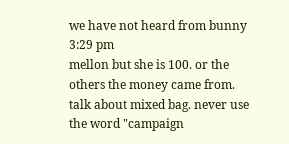we have not heard from bunny
3:29 pm
mellon but she is 100. or the others the money came from. talk about mixed bag. never use the word "campaign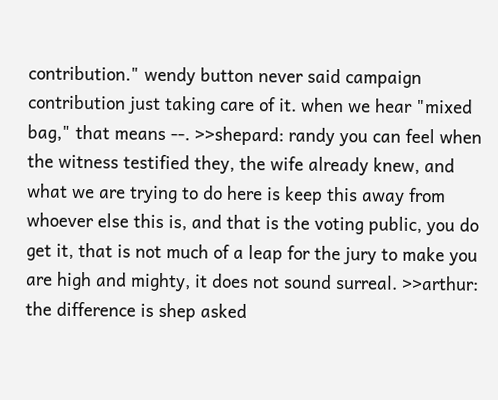contribution." wendy button never said campaign contribution just taking care of it. when we hear "mixed bag," that means --. >>shepard: randy you can feel when the witness testified they, the wife already knew, and what we are trying to do here is keep this away from whoever else this is, and that is the voting public, you do get it, that is not much of a leap for the jury to make you are high and mighty, it does not sound surreal. >>arthur: the difference is shep asked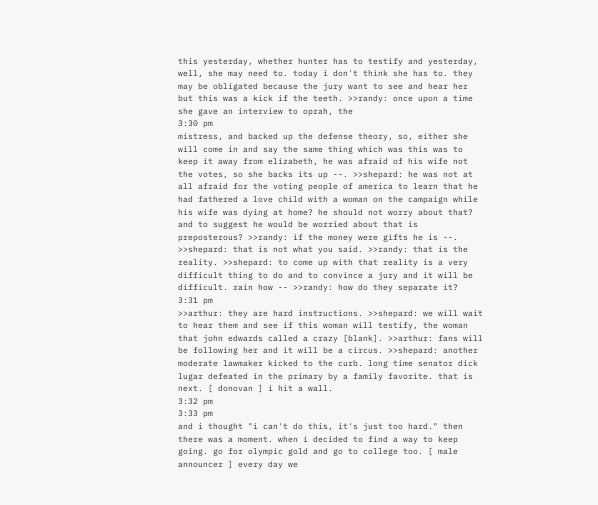this yesterday, whether hunter has to testify and yesterday, well, she may need to. today i don't think she has to. they may be obligated because the jury want to see and hear her but this was a kick if the teeth. >>randy: once upon a time she gave an interview to oprah, the
3:30 pm
mistress, and backed up the defense theory, so, either she will come in and say the same thing which was this was to keep it away from elizabeth, he was afraid of his wife not the votes, so she backs its up --. >>shepard: he was not at all afraid for the voting people of america to learn that he had fathered a love child with a woman on the campaign while his wife was dying at home? he should not worry about that? and to suggest he would be worried about that is preposterous? >>randy: if the money were gifts he is --. >>shepard: that is not what you said. >>randy: that is the reality. >>shepard: to come up with that reality is a very difficult thing to do and to convince a jury and it will be difficult. rain how -- >>randy: how do they separate it?
3:31 pm
>>arthur: they are hard instructions. >>shepard: we will wait to hear them and see if this woman will testify, the woman that john edwards called a crazy [blank]. >>arthur: fans will be following her and it will be a circus. >>shepard: another moderate lawmaker kicked to the curb. long time senator dick lugar defeated in the primary by a family favorite. that is next. [ donovan ] i hit a wall.
3:32 pm
3:33 pm
and i thought "i can't do this, it's just too hard." then there was a moment. when i decided to find a way to keep going. go for olympic gold and go to college too. [ male announcer ] every day we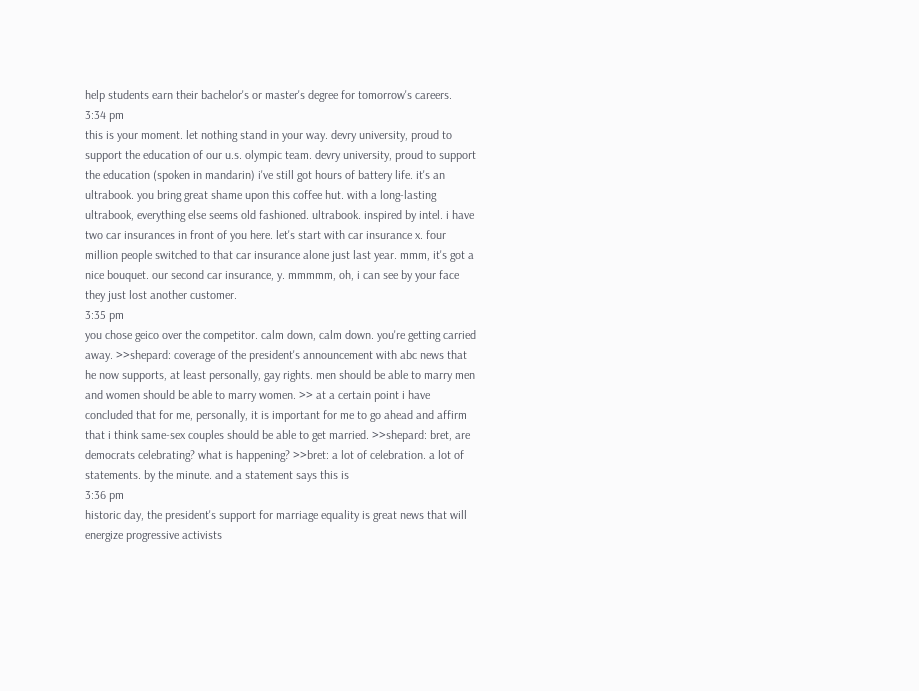help students earn their bachelor's or master's degree for tomorrow's careers.
3:34 pm
this is your moment. let nothing stand in your way. devry university, proud to support the education of our u.s. olympic team. devry university, proud to support the education (spoken in mandarin) i've still got hours of battery life. it's an ultrabook. you bring great shame upon this coffee hut. with a long-lasting ultrabook, everything else seems old fashioned. ultrabook. inspired by intel. i have two car insurances in front of you here. let's start with car insurance x. four million people switched to that car insurance alone just last year. mmm, it's got a nice bouquet. our second car insurance, y. mmmmm, oh, i can see by your face they just lost another customer.
3:35 pm
you chose geico over the competitor. calm down, calm down. you're getting carried away. >>shepard: coverage of the president's announcement with abc news that he now supports, at least personally, gay rights. men should be able to marry men and women should be able to marry women. >> at a certain point i have concluded that for me, personally, it is important for me to go ahead and affirm that i think same-sex couples should be able to get married. >>shepard: bret, are democrats celebrating? what is happening? >>bret: a lot of celebration. a lot of statements. by the minute. and a statement says this is
3:36 pm
historic day, the president's support for marriage equality is great news that will energize progressive activists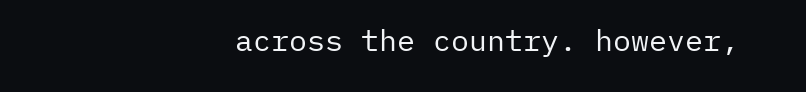across the country. however,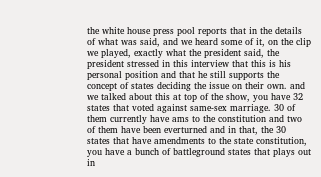the white house press pool reports that in the details of what was said, and we heard some of it, on the clip we played, exactly what the president said, the president stressed in this interview that this is his personal position and that he still supports the concept of states deciding the issue on their own. and we talked about this at top of the show, you have 32 states that voted against same-sex marriage. 30 of them currently have ams to the constitution and two of them have been everturned and in that, the 30 states that have amendments to the state constitution, you have a bunch of battleground states that plays out in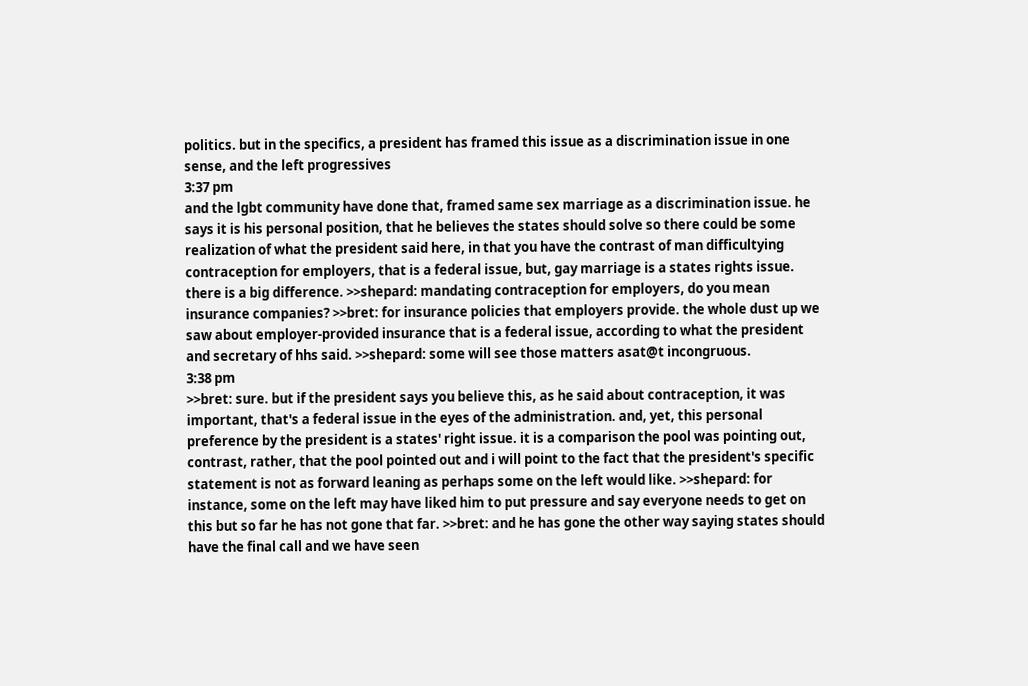politics. but in the specifics, a president has framed this issue as a discrimination issue in one sense, and the left progressives
3:37 pm
and the lgbt community have done that, framed same sex marriage as a discrimination issue. he says it is his personal position, that he believes the states should solve so there could be some realization of what the president said here, in that you have the contrast of man difficultying contraception for employers, that is a federal issue, but, gay marriage is a states rights issue. there is a big difference. >>shepard: mandating contraception for employers, do you mean insurance companies? >>bret: for insurance policies that employers provide. the whole dust up we saw about employer-provided insurance that is a federal issue, according to what the president and secretary of hhs said. >>shepard: some will see those matters asat@t incongruous.
3:38 pm
>>bret: sure. but if the president says you believe this, as he said about contraception, it was important, that's a federal issue in the eyes of the administration. and, yet, this personal preference by the president is a states' right issue. it is a comparison the pool was pointing out, contrast, rather, that the pool pointed out and i will point to the fact that the president's specific statement is not as forward leaning as perhaps some on the left would like. >>shepard: for instance, some on the left may have liked him to put pressure and say everyone needs to get on this but so far he has not gone that far. >>bret: and he has gone the other way saying states should have the final call and we have seen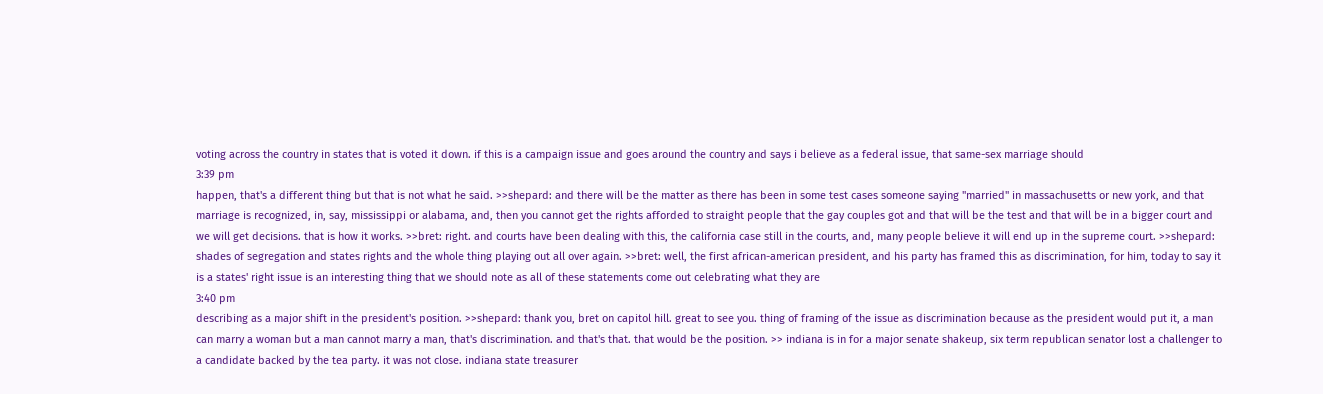voting across the country in states that is voted it down. if this is a campaign issue and goes around the country and says i believe as a federal issue, that same-sex marriage should
3:39 pm
happen, that's a different thing but that is not what he said. >>shepard: and there will be the matter as there has been in some test cases someone saying "married" in massachusetts or new york, and that marriage is recognized, in, say, mississippi or alabama, and, then you cannot get the rights afforded to straight people that the gay couples got and that will be the test and that will be in a bigger court and we will get decisions. that is how it works. >>bret: right. and courts have been dealing with this, the california case still in the courts, and, many people believe it will end up in the supreme court. >>shepard: shades of segregation and states rights and the whole thing playing out all over again. >>bret: well, the first african-american president, and his party has framed this as discrimination, for him, today to say it is a states' right issue is an interesting thing that we should note as all of these statements come out celebrating what they are
3:40 pm
describing as a major shift in the president's position. >>shepard: thank you, bret on capitol hill. great to see you. thing of framing of the issue as discrimination because as the president would put it, a man can marry a woman but a man cannot marry a man, that's discrimination. and that's that. that would be the position. >> indiana is in for a major senate shakeup, six term republican senator lost a challenger to a candidate backed by the tea party. it was not close. indiana state treasurer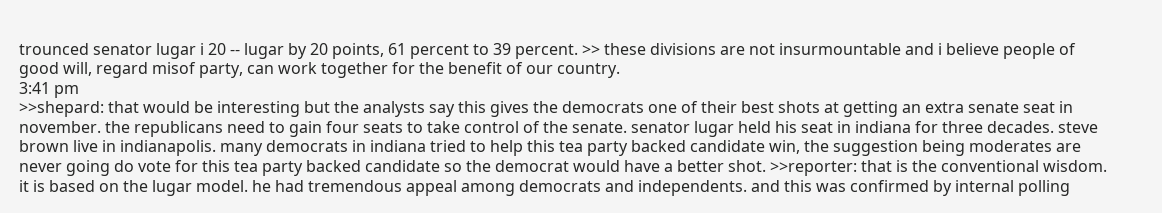trounced senator lugar i 20 -- lugar by 20 points, 61 percent to 39 percent. >> these divisions are not insurmountable and i believe people of good will, regard misof party, can work together for the benefit of our country.
3:41 pm
>>shepard: that would be interesting but the analysts say this gives the democrats one of their best shots at getting an extra senate seat in november. the republicans need to gain four seats to take control of the senate. senator lugar held his seat in indiana for three decades. steve brown live in indianapolis. many democrats in indiana tried to help this tea party backed candidate win, the suggestion being moderates are never going do vote for this tea party backed candidate so the democrat would have a better shot. >>reporter: that is the conventional wisdom. it is based on the lugar model. he had tremendous appeal among democrats and independents. and this was confirmed by internal polling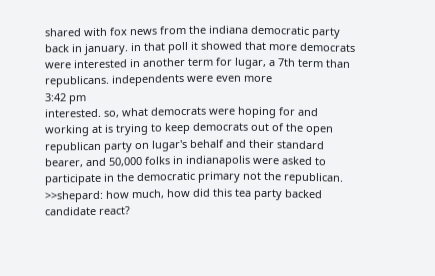shared with fox news from the indiana democratic party back in january. in that poll it showed that more democrats were interested in another term for lugar, a 7th term than republicans. independents were even more
3:42 pm
interested. so, what democrats were hoping for and working at is trying to keep democrats out of the open republican party on lugar's behalf and their standard bearer, and 50,000 folks in indianapolis were asked to participate in the democratic primary not the republican. >>shepard: how much, how did this tea party backed candidate react?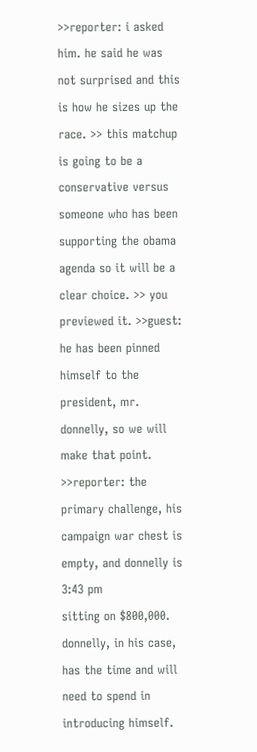>>reporter: i asked him. he said he was not surprised and this is how he sizes up the race. >> this matchup is going to be a conservative versus someone who has been supporting the obama agenda so it will be a clear choice. >> you previewed it. >>guest: he has been pinned himself to the president, mr. donnelly, so we will make that point. >>reporter: the primary challenge, his campaign war chest is empty, and donnelly is
3:43 pm
sitting on $800,000. donnelly, in his case, has the time and will need to spend in introducing himself.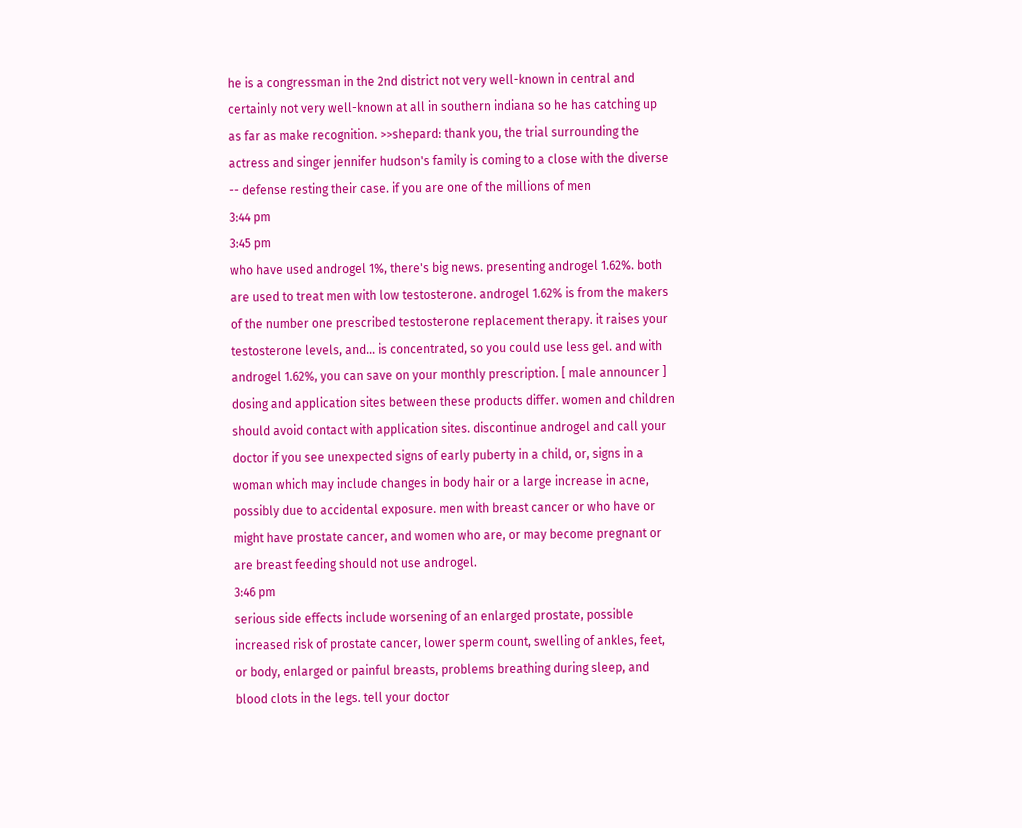he is a congressman in the 2nd district not very well-known in central and certainly not very well-known at all in southern indiana so he has catching up as far as make recognition. >>shepard: thank you, the trial surrounding the actress and singer jennifer hudson's family is coming to a close with the diverse -- defense resting their case. if you are one of the millions of men
3:44 pm
3:45 pm
who have used androgel 1%, there's big news. presenting androgel 1.62%. both are used to treat men with low testosterone. androgel 1.62% is from the makers of the number one prescribed testosterone replacement therapy. it raises your testosterone levels, and... is concentrated, so you could use less gel. and with androgel 1.62%, you can save on your monthly prescription. [ male announcer ] dosing and application sites between these products differ. women and children should avoid contact with application sites. discontinue androgel and call your doctor if you see unexpected signs of early puberty in a child, or, signs in a woman which may include changes in body hair or a large increase in acne, possibly due to accidental exposure. men with breast cancer or who have or might have prostate cancer, and women who are, or may become pregnant or are breast feeding should not use androgel.
3:46 pm
serious side effects include worsening of an enlarged prostate, possible increased risk of prostate cancer, lower sperm count, swelling of ankles, feet, or body, enlarged or painful breasts, problems breathing during sleep, and blood clots in the legs. tell your doctor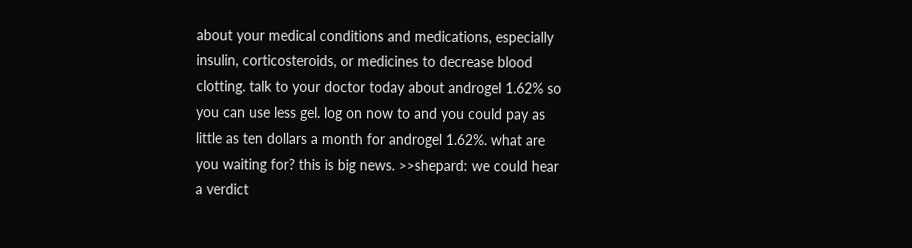about your medical conditions and medications, especially insulin, corticosteroids, or medicines to decrease blood clotting. talk to your doctor today about androgel 1.62% so you can use less gel. log on now to and you could pay as little as ten dollars a month for androgel 1.62%. what are you waiting for? this is big news. >>shepard: we could hear a verdict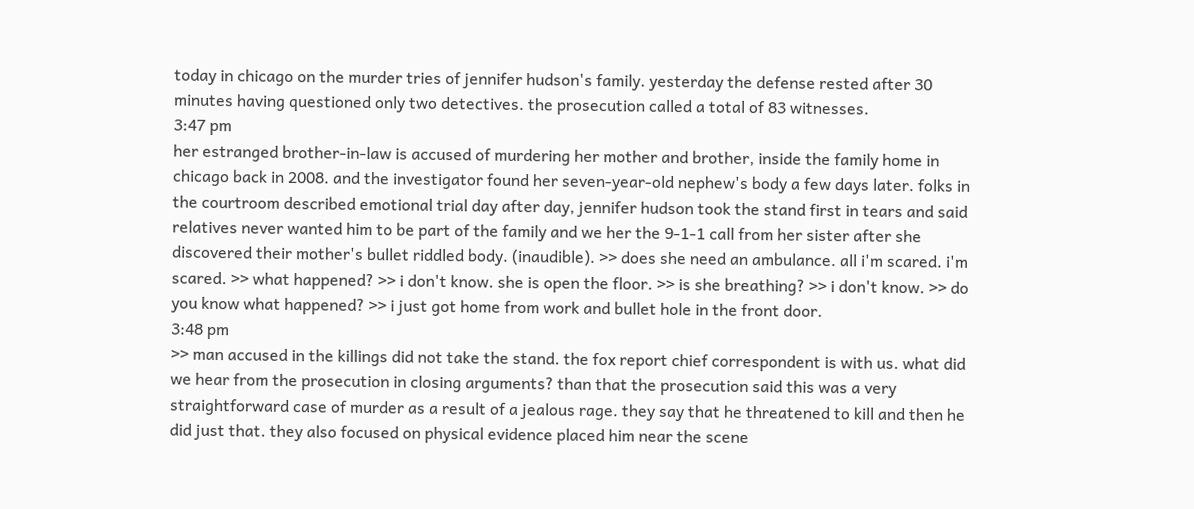today in chicago on the murder tries of jennifer hudson's family. yesterday the defense rested after 30 minutes having questioned only two detectives. the prosecution called a total of 83 witnesses.
3:47 pm
her estranged brother-in-law is accused of murdering her mother and brother, inside the family home in chicago back in 2008. and the investigator found her seven-year-old nephew's body a few days later. folks in the courtroom described emotional trial day after day, jennifer hudson took the stand first in tears and said relatives never wanted him to be part of the family and we her the 9-1-1 call from her sister after she discovered their mother's bullet riddled body. (inaudible). >> does she need an ambulance. all i'm scared. i'm scared. >> what happened? >> i don't know. she is open the floor. >> is she breathing? >> i don't know. >> do you know what happened? >> i just got home from work and bullet hole in the front door.
3:48 pm
>> man accused in the killings did not take the stand. the fox report chief correspondent is with us. what did we hear from the prosecution in closing arguments? than that the prosecution said this was a very straightforward case of murder as a result of a jealous rage. they say that he threatened to kill and then he did just that. they also focused on physical evidence placed him near the scene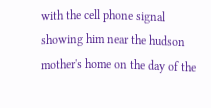with the cell phone signal showing him near the hudson mother's home on the day of the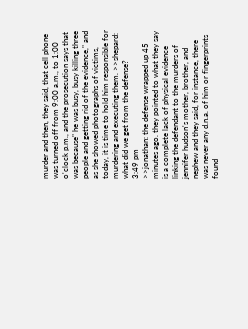murder and then, they said, that cell phone was turned off from 9:00 a.m., to 1:00 o'clock p.m., and the prosecution says that was because" he was busy, busy killing three people and getting rid of the evidence," and as she showed photographs of victims, today, it is time to hold him responsible for murdering and executing them. >>shepard: what did we get from the defense?
3:49 pm
>>jonathan: the defense wrapped up 45 minutes ago. they pointed to what they say is a complete lack of physical evidence linking the defendant to the murders of jennifer hudson's mother, brother, and nephew and they said, for instance, there was never any d.n.a. of him or fingerprints found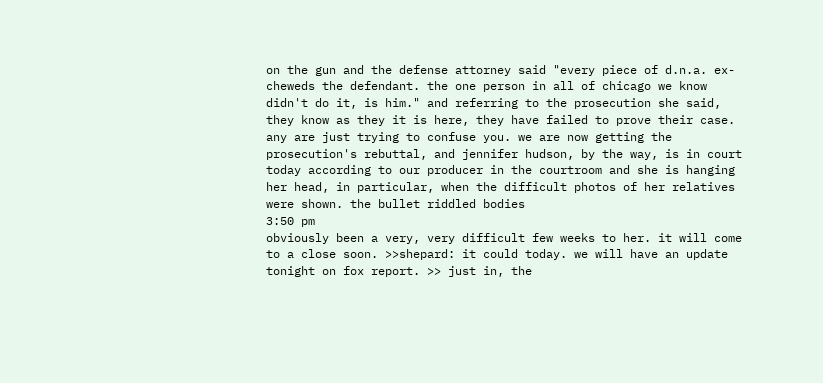on the gun and the defense attorney said "every piece of d.n.a. ex-cheweds the defendant. the one person in all of chicago we know didn't do it, is him." and referring to the prosecution she said, they know as they it is here, they have failed to prove their case. any are just trying to confuse you. we are now getting the prosecution's rebuttal, and jennifer hudson, by the way, is in court today according to our producer in the courtroom and she is hanging her head, in particular, when the difficult photos of her relatives were shown. the bullet riddled bodies
3:50 pm
obviously been a very, very difficult few weeks to her. it will come to a close soon. >>shepard: it could today. we will have an update tonight on fox report. >> just in, the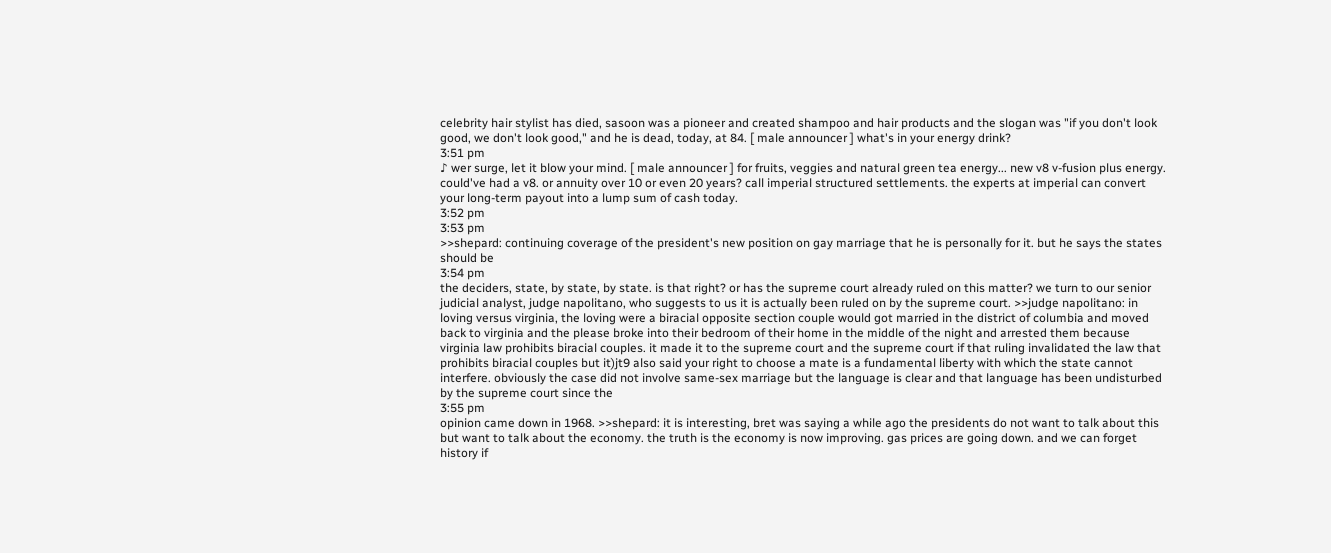celebrity hair stylist has died, sasoon was a pioneer and created shampoo and hair products and the slogan was "if you don't look good, we don't look good," and he is dead, today, at 84. [ male announcer ] what's in your energy drink?
3:51 pm
♪ wer surge, let it blow your mind. [ male announcer ] for fruits, veggies and natural green tea energy... new v8 v-fusion plus energy. could've had a v8. or annuity over 10 or even 20 years? call imperial structured settlements. the experts at imperial can convert your long-term payout into a lump sum of cash today.
3:52 pm
3:53 pm
>>shepard: continuing coverage of the president's new position on gay marriage that he is personally for it. but he says the states should be
3:54 pm
the deciders, state, by state, by state. is that right? or has the supreme court already ruled on this matter? we turn to our senior judicial analyst, judge napolitano, who suggests to us it is actually been ruled on by the supreme court. >>judge napolitano: in loving versus virginia, the loving were a biracial opposite section couple would got married in the district of columbia and moved back to virginia and the please broke into their bedroom of their home in the middle of the night and arrested them because virginia law prohibits biracial couples. it made it to the supreme court and the supreme court if that ruling invalidated the law that prohibits biracial couples but it)jt9 also said your right to choose a mate is a fundamental liberty with which the state cannot interfere. obviously the case did not involve same-sex marriage but the language is clear and that language has been undisturbed by the supreme court since the
3:55 pm
opinion came down in 1968. >>shepard: it is interesting, bret was saying a while ago the presidents do not want to talk about this but want to talk about the economy. the truth is the economy is now improving. gas prices are going down. and we can forget history if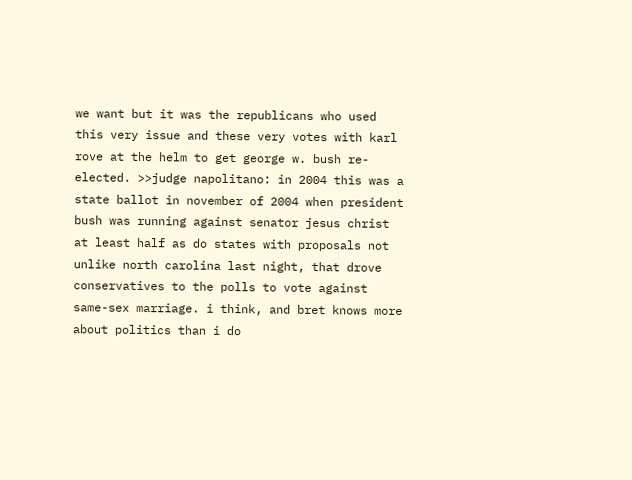we want but it was the republicans who used this very issue and these very votes with karl rove at the helm to get george w. bush re-elected. >>judge napolitano: in 2004 this was a state ballot in november of 2004 when president bush was running against senator jesus christ at least half as do states with proposals not unlike north carolina last night, that drove conservatives to the polls to vote against same-sex marriage. i think, and bret knows more about politics than i do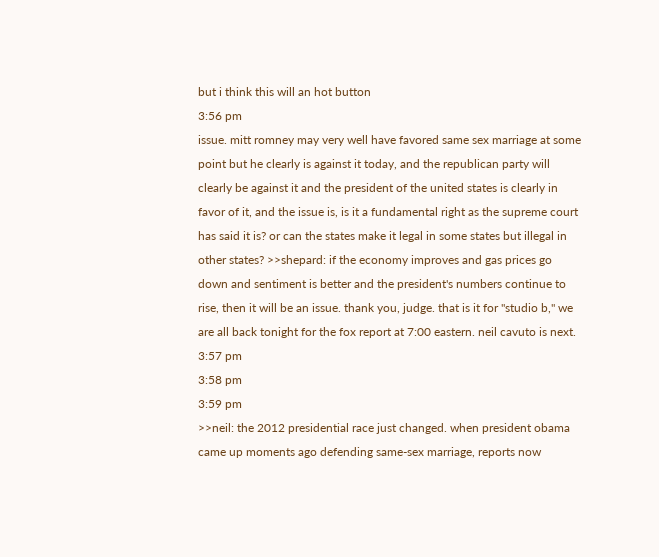but i think this will an hot button
3:56 pm
issue. mitt romney may very well have favored same sex marriage at some point but he clearly is against it today, and the republican party will clearly be against it and the president of the united states is clearly in favor of it, and the issue is, is it a fundamental right as the supreme court has said it is? or can the states make it legal in some states but illegal in other states? >>shepard: if the economy improves and gas prices go down and sentiment is better and the president's numbers continue to rise, then it will be an issue. thank you, judge. that is it for "studio b," we are all back tonight for the fox report at 7:00 eastern. neil cavuto is next.
3:57 pm
3:58 pm
3:59 pm
>>neil: the 2012 presidential race just changed. when president obama came up moments ago defending same-sex marriage, reports now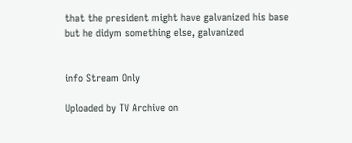that the president might have galvanized his base but he didym something else, galvanized


info Stream Only

Uploaded by TV Archive on